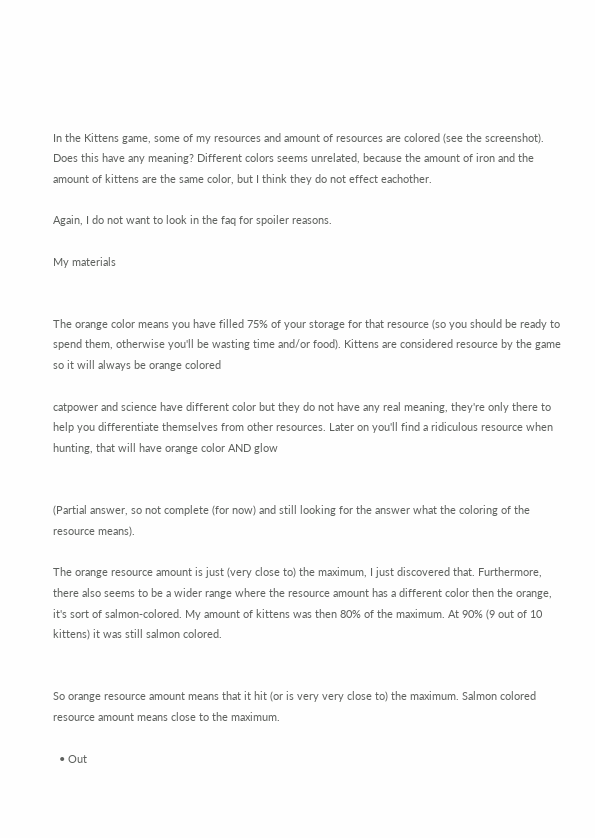In the Kittens game, some of my resources and amount of resources are colored (see the screenshot). Does this have any meaning? Different colors seems unrelated, because the amount of iron and the amount of kittens are the same color, but I think they do not effect eachother.

Again, I do not want to look in the faq for spoiler reasons.

My materials


The orange color means you have filled 75% of your storage for that resource (so you should be ready to spend them, otherwise you'll be wasting time and/or food). Kittens are considered resource by the game so it will always be orange colored

catpower and science have different color but they do not have any real meaning, they're only there to help you differentiate themselves from other resources. Later on you'll find a ridiculous resource when hunting, that will have orange color AND glow


(Partial answer, so not complete (for now) and still looking for the answer what the coloring of the resource means).

The orange resource amount is just (very close to) the maximum, I just discovered that. Furthermore, there also seems to be a wider range where the resource amount has a different color then the orange, it's sort of salmon-colored. My amount of kittens was then 80% of the maximum. At 90% (9 out of 10 kittens) it was still salmon colored.


So orange resource amount means that it hit (or is very very close to) the maximum. Salmon colored resource amount means close to the maximum.

  • Out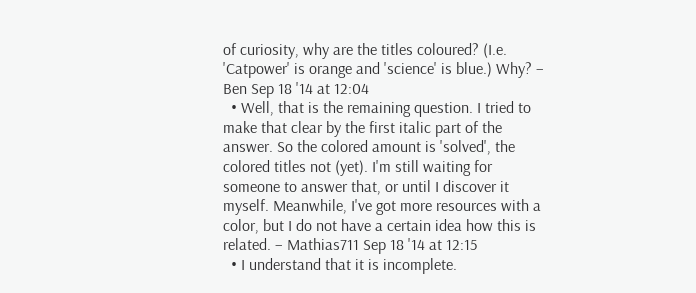of curiosity, why are the titles coloured? (I.e. 'Catpower' is orange and 'science' is blue.) Why? – Ben Sep 18 '14 at 12:04
  • Well, that is the remaining question. I tried to make that clear by the first italic part of the answer. So the colored amount is 'solved', the colored titles not (yet). I'm still waiting for someone to answer that, or until I discover it myself. Meanwhile, I've got more resources with a color, but I do not have a certain idea how this is related. – Mathias711 Sep 18 '14 at 12:15
  • I understand that it is incomplete.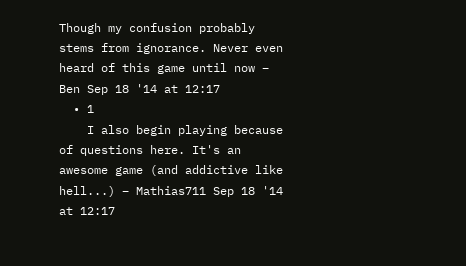Though my confusion probably stems from ignorance. Never even heard of this game until now – Ben Sep 18 '14 at 12:17
  • 1
    I also begin playing because of questions here. It's an awesome game (and addictive like hell...) – Mathias711 Sep 18 '14 at 12:17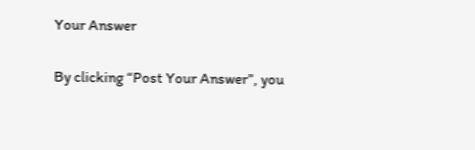Your Answer

By clicking “Post Your Answer”, you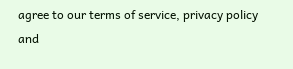agree to our terms of service, privacy policy and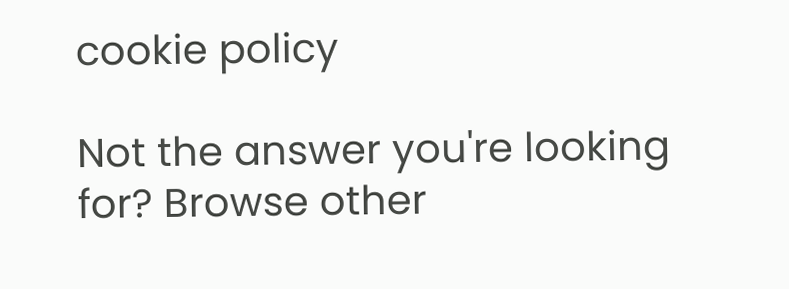cookie policy

Not the answer you're looking for? Browse other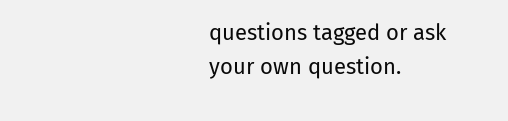questions tagged or ask your own question.